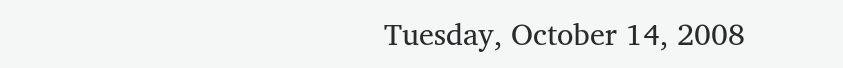Tuesday, October 14, 2008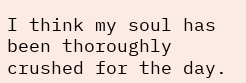I think my soul has been thoroughly crushed for the day.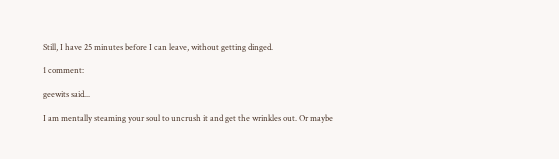Still, I have 25 minutes before I can leave, without getting dinged.

1 comment:

geewits said...

I am mentally steaming your soul to uncrush it and get the wrinkles out. Or maybe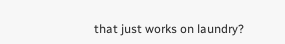that just works on laundry?